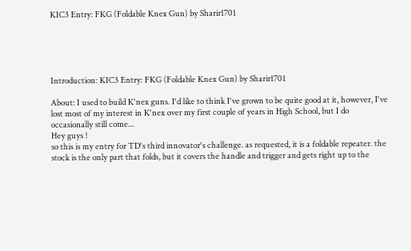KIC3 Entry: FKG (Foldable Knex Gun) by Sharir1701





Introduction: KIC3 Entry: FKG (Foldable Knex Gun) by Sharir1701

About: I used to build K'nex guns. I'd like to think I've grown to be quite good at it, however, I've lost most of my interest in K'nex over my first couple of years in High School, but I do occasionally still come...
Hey guys !
so this is my entry for TD's third innovator's challenge. as requested, it is a foldable repeater. the stock is the only part that folds, but it covers the handle and trigger and gets right up to the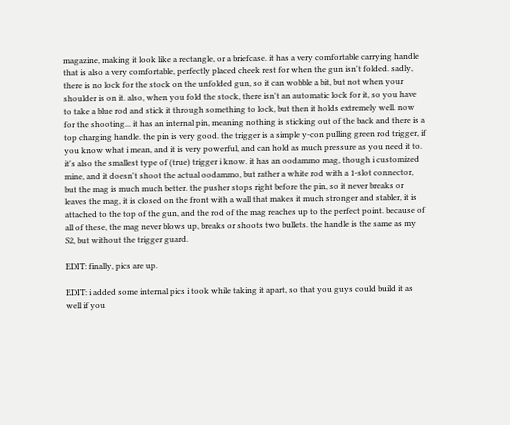magazine, making it look like a rectangle, or a briefcase. it has a very comfortable carrying handle that is also a very comfortable, perfectly placed cheek rest for when the gun isn't folded. sadly, there is no lock for the stock on the unfolded gun, so it can wobble a bit, but not when your shoulder is on it. also, when you fold the stock, there isn't an automatic lock for it, so you have to take a blue rod and stick it through something to lock, but then it holds extremely well. now for the shooting... it has an internal pin, meaning nothing is sticking out of the back and there is a top charging handle. the pin is very good. the trigger is a simple y-con pulling green rod trigger, if you know what i mean, and it is very powerful, and can hold as much pressure as you need it to. it's also the smallest type of (true) trigger i know. it has an oodammo mag, though i customized mine, and it doesn't shoot the actual oodammo, but rather a white rod with a 1-slot connector, but the mag is much much better. the pusher stops right before the pin, so it never breaks or leaves the mag, it is closed on the front with a wall that makes it much stronger and stabler, it is attached to the top of the gun, and the rod of the mag reaches up to the perfect point. because of all of these, the mag never blows up, breaks or shoots two bullets. the handle is the same as my S2, but without the trigger guard.

EDIT: finally, pics are up.

EDIT: i added some internal pics i took while taking it apart, so that you guys could build it as well if you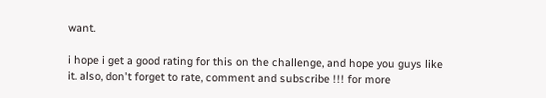want.

i hope i get a good rating for this on the challenge, and hope you guys like it. also, don't forget to rate, comment and subscribe !!! for more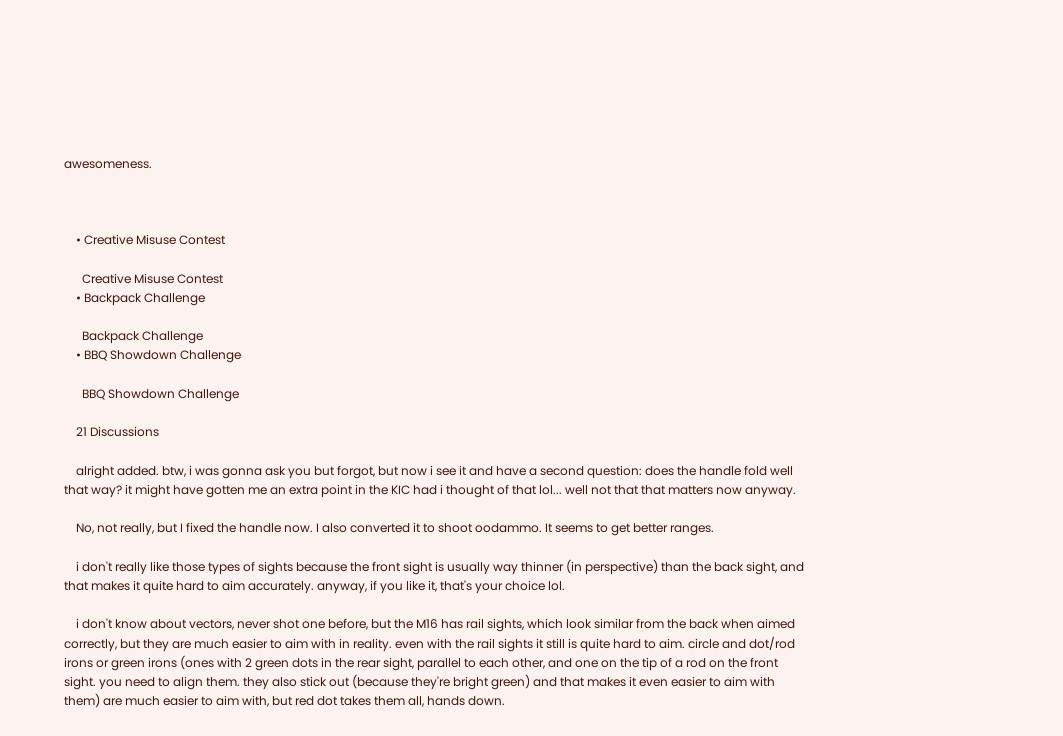awesomeness.



    • Creative Misuse Contest

      Creative Misuse Contest
    • Backpack Challenge

      Backpack Challenge
    • BBQ Showdown Challenge

      BBQ Showdown Challenge

    21 Discussions

    alright added. btw, i was gonna ask you but forgot, but now i see it and have a second question: does the handle fold well that way? it might have gotten me an extra point in the KIC had i thought of that lol... well not that that matters now anyway.

    No, not really, but I fixed the handle now. I also converted it to shoot oodammo. It seems to get better ranges.

    i don't really like those types of sights because the front sight is usually way thinner (in perspective) than the back sight, and that makes it quite hard to aim accurately. anyway, if you like it, that's your choice lol.

    i don't know about vectors, never shot one before, but the M16 has rail sights, which look similar from the back when aimed correctly, but they are much easier to aim with in reality. even with the rail sights it still is quite hard to aim. circle and dot/rod irons or green irons (ones with 2 green dots in the rear sight, parallel to each other, and one on the tip of a rod on the front sight. you need to align them. they also stick out (because they're bright green) and that makes it even easier to aim with them) are much easier to aim with, but red dot takes them all, hands down.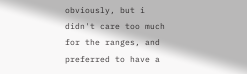obviously, but i didn't care too much for the ranges, and preferred to have a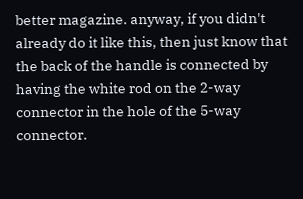better magazine. anyway, if you didn't already do it like this, then just know that the back of the handle is connected by having the white rod on the 2-way connector in the hole of the 5-way connector.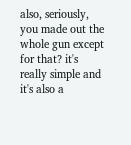also, seriously, you made out the whole gun except for that? it's really simple and it's also a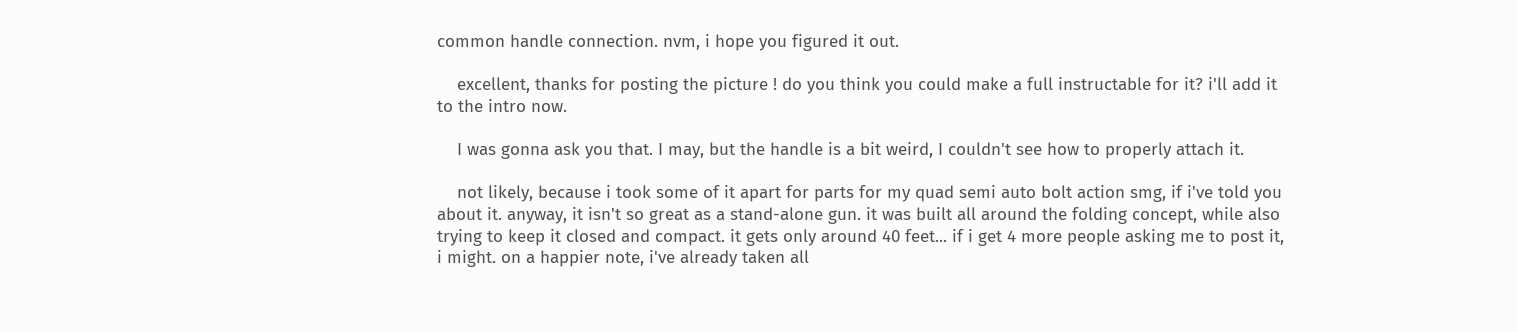common handle connection. nvm, i hope you figured it out.

    excellent, thanks for posting the picture ! do you think you could make a full instructable for it? i'll add it to the intro now.

    I was gonna ask you that. I may, but the handle is a bit weird, I couldn't see how to properly attach it.

    not likely, because i took some of it apart for parts for my quad semi auto bolt action smg, if i've told you about it. anyway, it isn't so great as a stand-alone gun. it was built all around the folding concept, while also trying to keep it closed and compact. it gets only around 40 feet... if i get 4 more people asking me to post it, i might. on a happier note, i've already taken all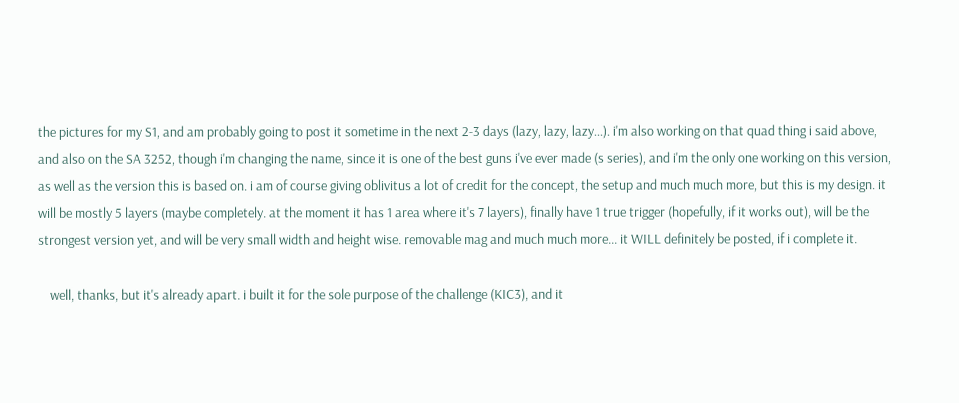the pictures for my S1, and am probably going to post it sometime in the next 2-3 days (lazy, lazy, lazy...). i'm also working on that quad thing i said above, and also on the SA 3252, though i'm changing the name, since it is one of the best guns i've ever made (s series), and i'm the only one working on this version, as well as the version this is based on. i am of course giving oblivitus a lot of credit for the concept, the setup and much much more, but this is my design. it will be mostly 5 layers (maybe completely. at the moment it has 1 area where it's 7 layers), finally have 1 true trigger (hopefully, if it works out), will be the strongest version yet, and will be very small width and height wise. removable mag and much much more... it WILL definitely be posted, if i complete it.

    well, thanks, but it's already apart. i built it for the sole purpose of the challenge (KIC3), and it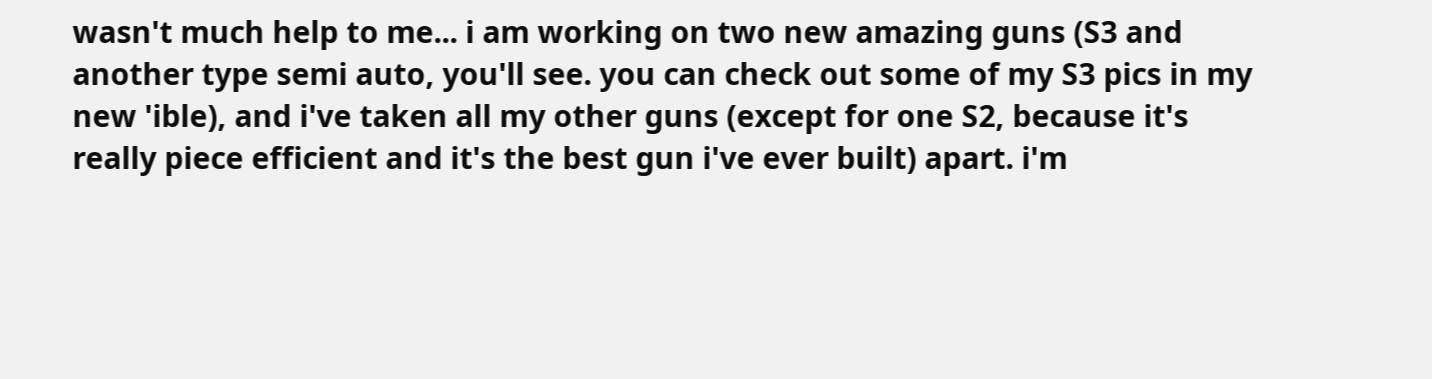wasn't much help to me... i am working on two new amazing guns (S3 and another type semi auto, you'll see. you can check out some of my S3 pics in my new 'ible), and i've taken all my other guns (except for one S2, because it's really piece efficient and it's the best gun i've ever built) apart. i'm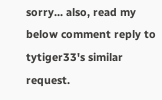sorry... also, read my below comment reply to tytiger33's similar request.